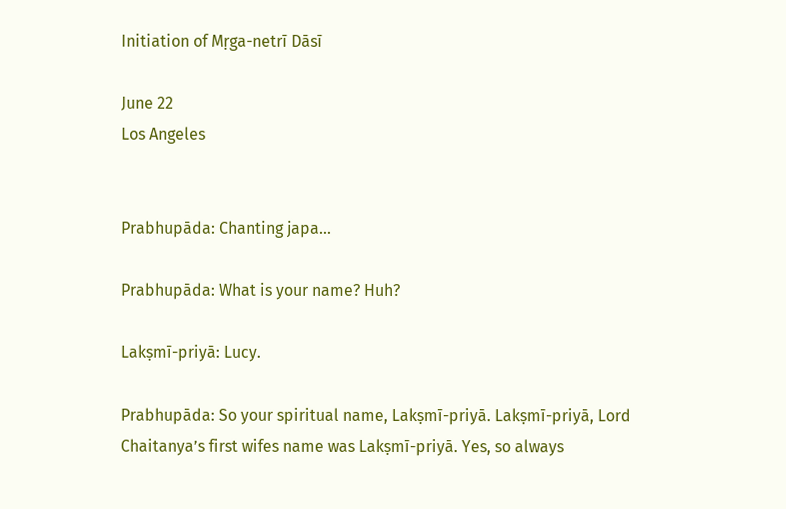Initiation of Mṛga-netrī Dāsī

June 22
Los Angeles


Prabhupāda: Chanting japa…

Prabhupāda: What is your name? Huh?

Lakṣmī-priyā: Lucy.

Prabhupāda: So your spiritual name, Lakṣmī-priyā. Lakṣmī-priyā, Lord Chaitanya’s first wifes name was Lakṣmī-priyā. Yes, so always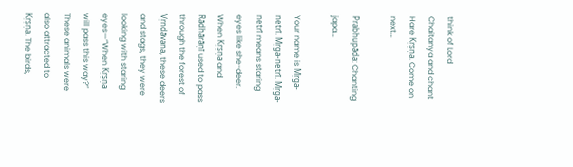think of Lord Chaitanya and chant Hare Kṛṣṇa. Come on next…

Prabhupāda: Chanting japa…

Your name is Mṛga-netrī. Mṛga-netrī. Mṛga-netrī means staring eyes like she-deer. When Kṛṣṇa and Rādhārāṇī used to pass through the forest of Vṛndāvana, these deers and stags, they were looking with staring eyes—“When Kṛṣṇa will pass this way?” These animals were also attracted to Kṛṣṇa. The birds,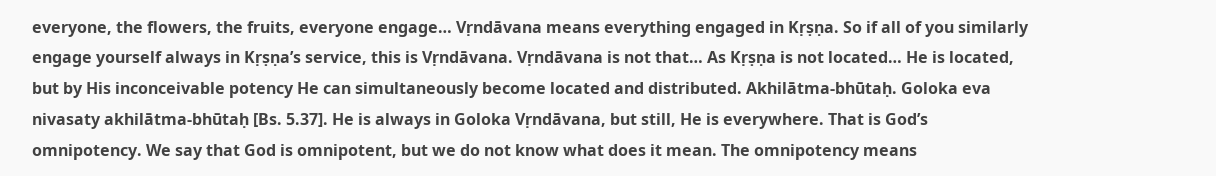everyone, the flowers, the fruits, everyone engage… Vṛndāvana means everything engaged in Kṛṣṇa. So if all of you similarly engage yourself always in Kṛṣṇa’s service, this is Vṛndāvana. Vṛndāvana is not that… As Kṛṣṇa is not located… He is located, but by His inconceivable potency He can simultaneously become located and distributed. Akhilātma-bhūtaḥ. Goloka eva nivasaty akhilātma-bhūtaḥ [Bs. 5.37]. He is always in Goloka Vṛndāvana, but still, He is everywhere. That is God’s omnipotency. We say that God is omnipotent, but we do not know what does it mean. The omnipotency means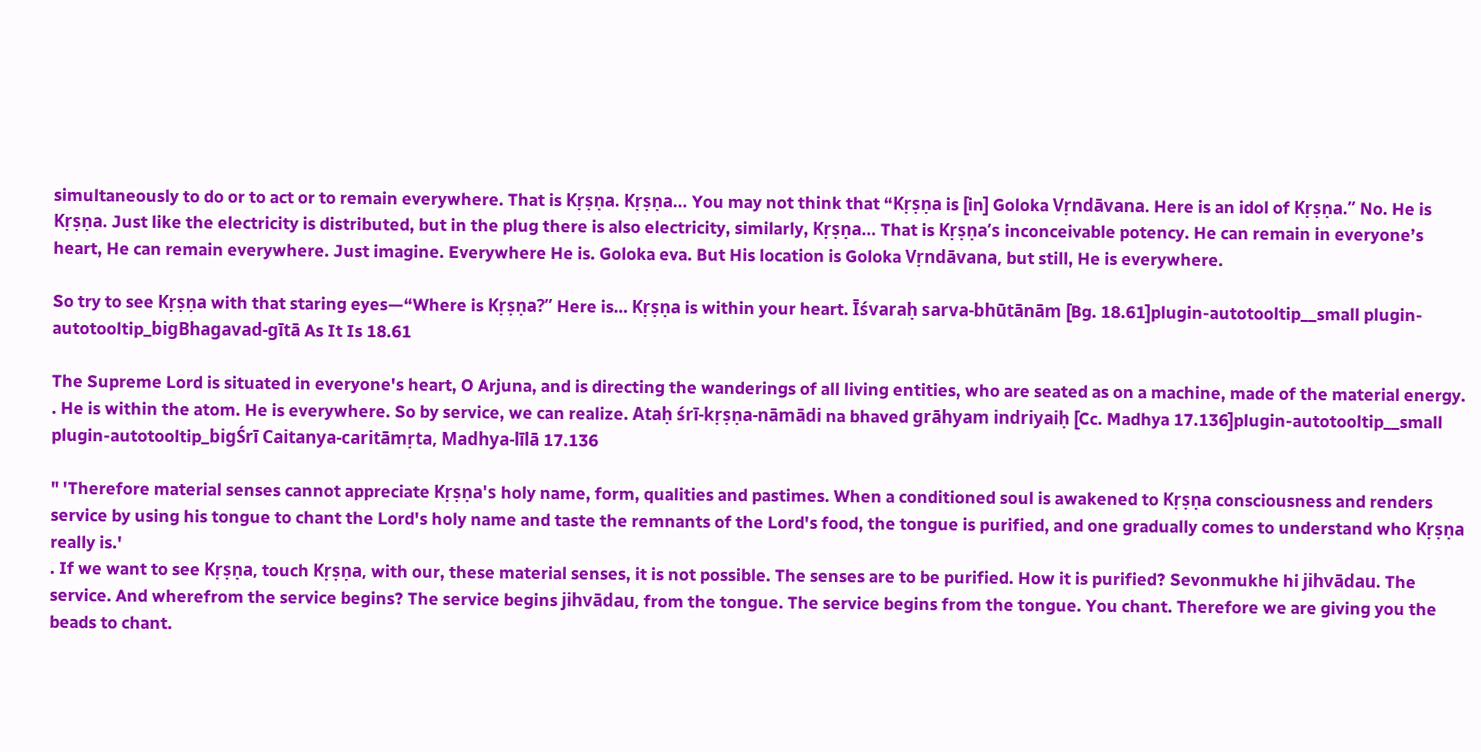simultaneously to do or to act or to remain everywhere. That is Kṛṣṇa. Kṛṣṇa… You may not think that “Kṛṣṇa is [in] Goloka Vṛndāvana. Here is an idol of Kṛṣṇa.” No. He is Kṛṣṇa. Just like the electricity is distributed, but in the plug there is also electricity, similarly, Kṛṣṇa… That is Kṛṣṇa’s inconceivable potency. He can remain in everyone’s heart, He can remain everywhere. Just imagine. Everywhere He is. Goloka eva. But His location is Goloka Vṛndāvana, but still, He is everywhere.

So try to see Kṛṣṇa with that staring eyes—“Where is Kṛṣṇa?” Here is… Kṛṣṇa is within your heart. Īśvaraḥ sarva-bhūtānām [Bg. 18.61]plugin-autotooltip__small plugin-autotooltip_bigBhagavad-gītā As It Is 18.61

The Supreme Lord is situated in everyone's heart, O Arjuna, and is directing the wanderings of all living entities, who are seated as on a machine, made of the material energy.
. He is within the atom. He is everywhere. So by service, we can realize. Ataḥ śrī-kṛṣṇa-nāmādi na bhaved grāhyam indriyaiḥ [Cc. Madhya 17.136]plugin-autotooltip__small plugin-autotooltip_bigŚrī Caitanya-caritāmṛta, Madhya-līlā 17.136

" 'Therefore material senses cannot appreciate Kṛṣṇa's holy name, form, qualities and pastimes. When a conditioned soul is awakened to Kṛṣṇa consciousness and renders service by using his tongue to chant the Lord's holy name and taste the remnants of the Lord's food, the tongue is purified, and one gradually comes to understand who Kṛṣṇa really is.'
. If we want to see Kṛṣṇa, touch Kṛṣṇa, with our, these material senses, it is not possible. The senses are to be purified. How it is purified? Sevonmukhe hi jihvādau. The service. And wherefrom the service begins? The service begins jihvādau, from the tongue. The service begins from the tongue. You chant. Therefore we are giving you the beads to chant.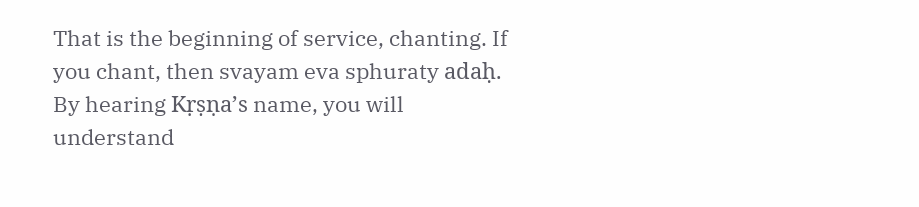That is the beginning of service, chanting. If you chant, then svayam eva sphuraty adaḥ. By hearing Kṛṣṇa’s name, you will understand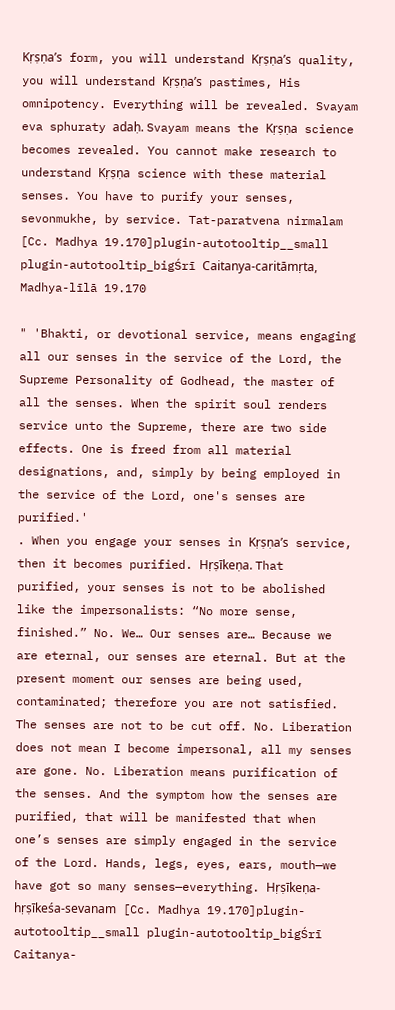Kṛṣṇa’s form, you will understand Kṛṣṇa’s quality, you will understand Kṛṣṇa’s pastimes, His omnipotency. Everything will be revealed. Svayam eva sphuraty adaḥ. Svayam means the Kṛṣṇa science becomes revealed. You cannot make research to understand Kṛṣṇa science with these material senses. You have to purify your senses, sevonmukhe, by service. Tat-paratvena nirmalam [Cc. Madhya 19.170]plugin-autotooltip__small plugin-autotooltip_bigŚrī Caitanya-caritāmṛta, Madhya-līlā 19.170

" 'Bhakti, or devotional service, means engaging all our senses in the service of the Lord, the Supreme Personality of Godhead, the master of all the senses. When the spirit soul renders service unto the Supreme, there are two side effects. One is freed from all material designations, and, simply by being employed in the service of the Lord, one's senses are purified.'
. When you engage your senses in Kṛṣṇa’s service, then it becomes purified. Hṛṣīkeṇa. That purified, your senses is not to be abolished like the impersonalists: “No more sense, finished.” No. We… Our senses are… Because we are eternal, our senses are eternal. But at the present moment our senses are being used, contaminated; therefore you are not satisfied. The senses are not to be cut off. No. Liberation does not mean I become impersonal, all my senses are gone. No. Liberation means purification of the senses. And the symptom how the senses are purified, that will be manifested that when one’s senses are simply engaged in the service of the Lord. Hands, legs, eyes, ears, mouth—we have got so many senses—everything. Hṛṣīkeṇa-hṛṣīkeśa-sevanam [Cc. Madhya 19.170]plugin-autotooltip__small plugin-autotooltip_bigŚrī Caitanya-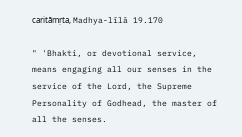caritāmṛta, Madhya-līlā 19.170

" 'Bhakti, or devotional service, means engaging all our senses in the service of the Lord, the Supreme Personality of Godhead, the master of all the senses.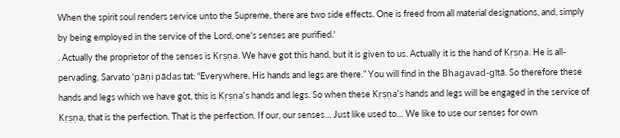When the spirit soul renders service unto the Supreme, there are two side effects. One is freed from all material designations, and, simply by being employed in the service of the Lord, one's senses are purified.'
. Actually the proprietor of the senses is Kṛṣṇa. We have got this hand, but it is given to us. Actually it is the hand of Kṛṣṇa. He is all-pervading. Sarvato ‘pāṇi pādas tat: “Everywhere, His hands and legs are there.” You will find in the Bhagavad-gītā. So therefore these hands and legs which we have got, this is Kṛṣṇa’s hands and legs. So when these Kṛṣṇa’s hands and legs will be engaged in the service of Kṛṣṇa, that is the perfection. That is the perfection. If our, our senses… Just like used to… We like to use our senses for own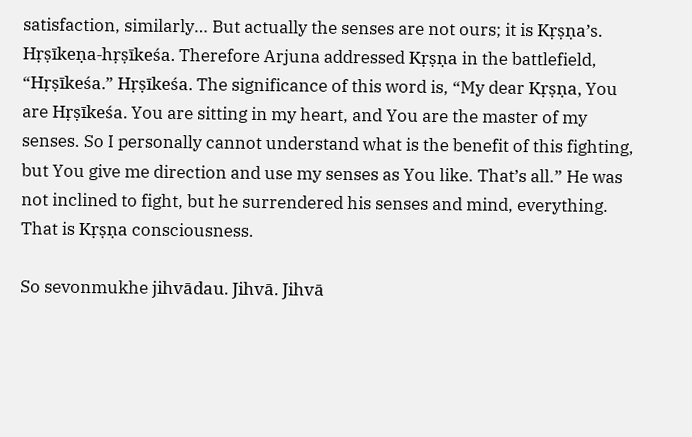satisfaction, similarly… But actually the senses are not ours; it is Kṛṣṇa’s. Hṛṣīkeṇa-hṛṣīkeśa. Therefore Arjuna addressed Kṛṣṇa in the battlefield, “Hṛṣīkeśa.” Hṛṣīkeśa. The significance of this word is, “My dear Kṛṣṇa, You are Hṛṣīkeśa. You are sitting in my heart, and You are the master of my senses. So I personally cannot understand what is the benefit of this fighting, but You give me direction and use my senses as You like. That’s all.” He was not inclined to fight, but he surrendered his senses and mind, everything. That is Kṛṣṇa consciousness.

So sevonmukhe jihvādau. Jihvā. Jihvā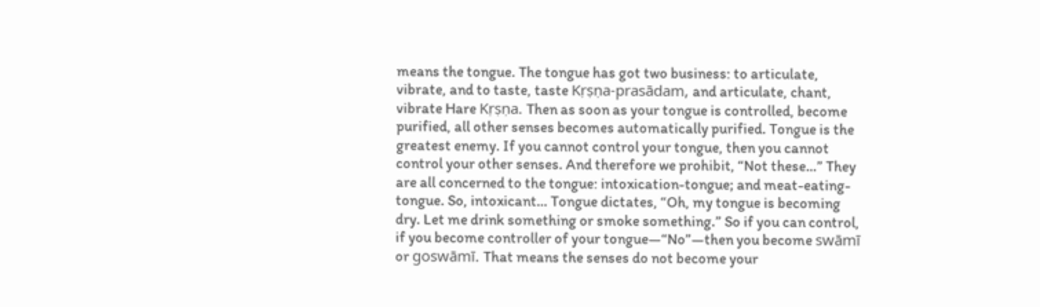means the tongue. The tongue has got two business: to articulate, vibrate, and to taste, taste Kṛṣṇa-prasādam, and articulate, chant, vibrate Hare Kṛṣṇa. Then as soon as your tongue is controlled, become purified, all other senses becomes automatically purified. Tongue is the greatest enemy. If you cannot control your tongue, then you cannot control your other senses. And therefore we prohibit, “Not these…” They are all concerned to the tongue: intoxication-tongue; and meat-eating-tongue. So, intoxicant… Tongue dictates, “Oh, my tongue is becoming dry. Let me drink something or smoke something.” So if you can control, if you become controller of your tongue—“No”—then you become swāmī or goswāmī. That means the senses do not become your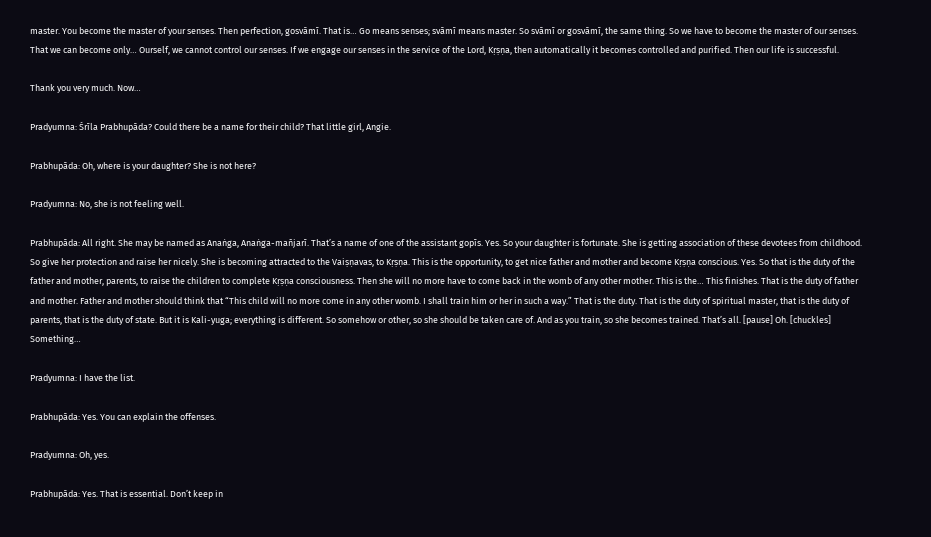master. You become the master of your senses. Then perfection, gosvāmī. That is… Go means senses; svāmī means master. So svāmī or gosvāmī, the same thing. So we have to become the master of our senses. That we can become only… Ourself, we cannot control our senses. If we engage our senses in the service of the Lord, Kṛṣṇa, then automatically it becomes controlled and purified. Then our life is successful.

Thank you very much. Now…

Pradyumna: Śrīla Prabhupāda? Could there be a name for their child? That little girl, Angie.

Prabhupāda: Oh, where is your daughter? She is not here?

Pradyumna: No, she is not feeling well.

Prabhupāda: All right. She may be named as Anaṅga, Anaṅga-mañjarī. That’s a name of one of the assistant gopīs. Yes. So your daughter is fortunate. She is getting association of these devotees from childhood. So give her protection and raise her nicely. She is becoming attracted to the Vaiṣṇavas, to Kṛṣṇa. This is the opportunity, to get nice father and mother and become Kṛṣṇa conscious. Yes. So that is the duty of the father and mother, parents, to raise the children to complete Kṛṣṇa consciousness. Then she will no more have to come back in the womb of any other mother. This is the… This finishes. That is the duty of father and mother. Father and mother should think that “This child will no more come in any other womb. I shall train him or her in such a way.” That is the duty. That is the duty of spiritual master, that is the duty of parents, that is the duty of state. But it is Kali-yuga; everything is different. So somehow or other, so she should be taken care of. And as you train, so she becomes trained. That’s all. [pause] Oh. [chuckles] Something…

Pradyumna: I have the list.

Prabhupāda: Yes. You can explain the offenses.

Pradyumna: Oh, yes.

Prabhupāda: Yes. That is essential. Don’t keep in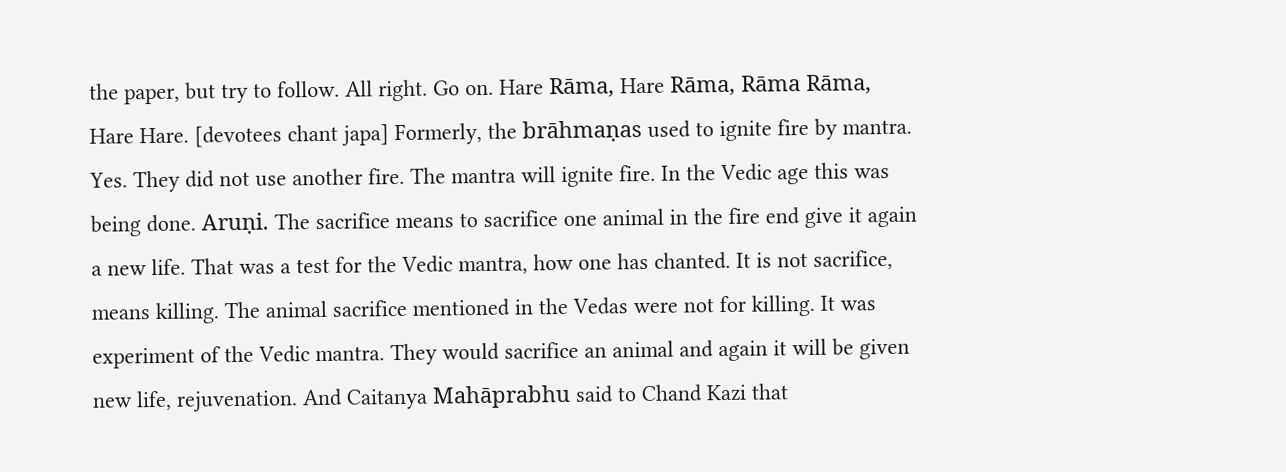the paper, but try to follow. All right. Go on. Hare Rāma, Hare Rāma, Rāma Rāma, Hare Hare. [devotees chant japa] Formerly, the brāhmaṇas used to ignite fire by mantra. Yes. They did not use another fire. The mantra will ignite fire. In the Vedic age this was being done. Aruṇi. The sacrifice means to sacrifice one animal in the fire end give it again a new life. That was a test for the Vedic mantra, how one has chanted. It is not sacrifice, means killing. The animal sacrifice mentioned in the Vedas were not for killing. It was experiment of the Vedic mantra. They would sacrifice an animal and again it will be given new life, rejuvenation. And Caitanya Mahāprabhu said to Chand Kazi that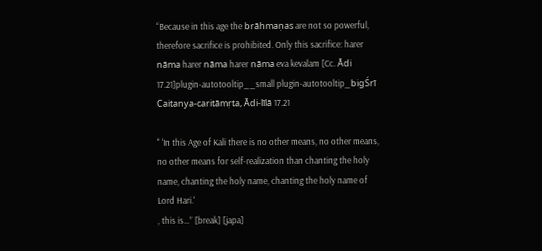“Because in this age the brāhmaṇas are not so powerful, therefore sacrifice is prohibited. Only this sacrifice: harer nāma harer nāma harer nāma eva kevalam [Cc. Ādi 17.21]plugin-autotooltip__small plugin-autotooltip_bigŚrī Caitanya-caritāmṛta, Ādi-līlā 17.21

" 'In this Age of Kali there is no other means, no other means, no other means for self-realization than chanting the holy name, chanting the holy name, chanting the holy name of Lord Hari.'
, this is…” [break] [japa]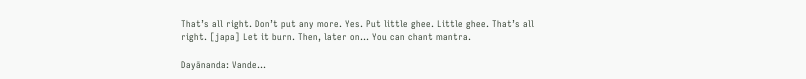That’s all right. Don’t put any more. Yes. Put little ghee. Little ghee. That’s all right. [japa] Let it burn. Then, later on… You can chant mantra.

Dayānanda: Vande…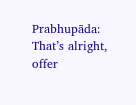Prabhupāda: That’s alright, offer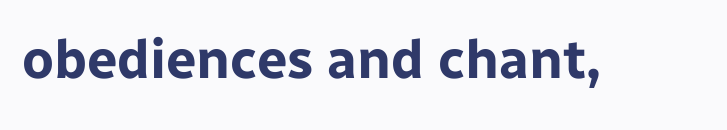obediences and chant,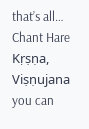that’s all… Chant Hare Kṛṣṇa, Viṣṇujana you can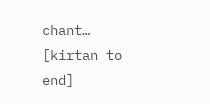chant… [kirtan to end]